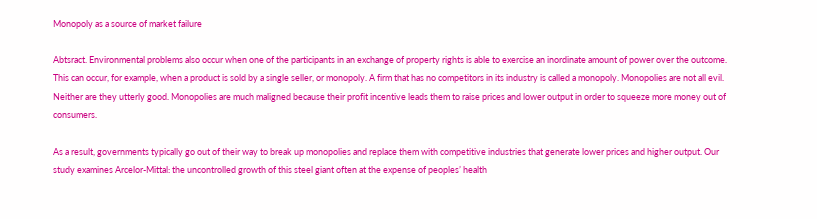Monopoly as a source of market failure

Abtsract. Environmental problems also occur when one of the participants in an exchange of property rights is able to exercise an inordinate amount of power over the outcome. This can occur, for example, when a product is sold by a single seller, or monopoly. A firm that has no competitors in its industry is called a monopoly. Monopolies are not all evil. Neither are they utterly good. Monopolies are much maligned because their profit incentive leads them to raise prices and lower output in order to squeeze more money out of consumers.

As a result, governments typically go out of their way to break up monopolies and replace them with competitive industries that generate lower prices and higher output. Our study examines Arcelor-Mittal: the uncontrolled growth of this steel giant often at the expense of peoples’ health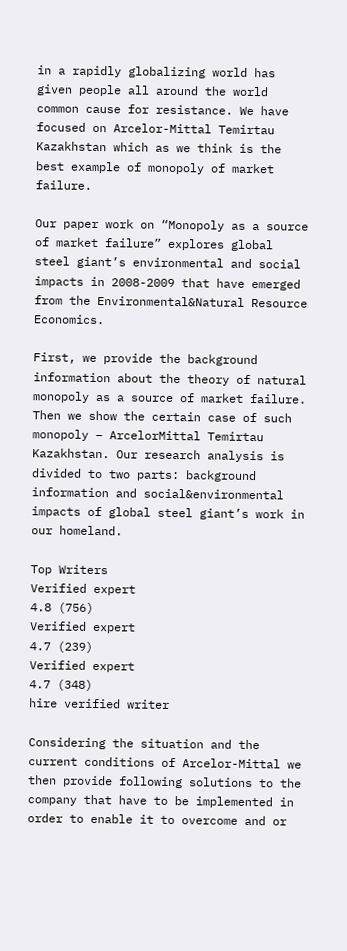in a rapidly globalizing world has given people all around the world common cause for resistance. We have focused on Arcelor-Mittal Temirtau Kazakhstan which as we think is the best example of monopoly of market failure.

Our paper work on “Monopoly as a source of market failure” explores global steel giant’s environmental and social impacts in 2008-2009 that have emerged from the Environmental&Natural Resource Economics.

First, we provide the background information about the theory of natural monopoly as a source of market failure. Then we show the certain case of such monopoly – ArcelorMittal Temirtau Kazakhstan. Our research analysis is divided to two parts: background information and social&environmental impacts of global steel giant’s work in our homeland.

Top Writers
Verified expert
4.8 (756)
Verified expert
4.7 (239)
Verified expert
4.7 (348)
hire verified writer

Considering the situation and the current conditions of Arcelor-Mittal we then provide following solutions to the company that have to be implemented in order to enable it to overcome and or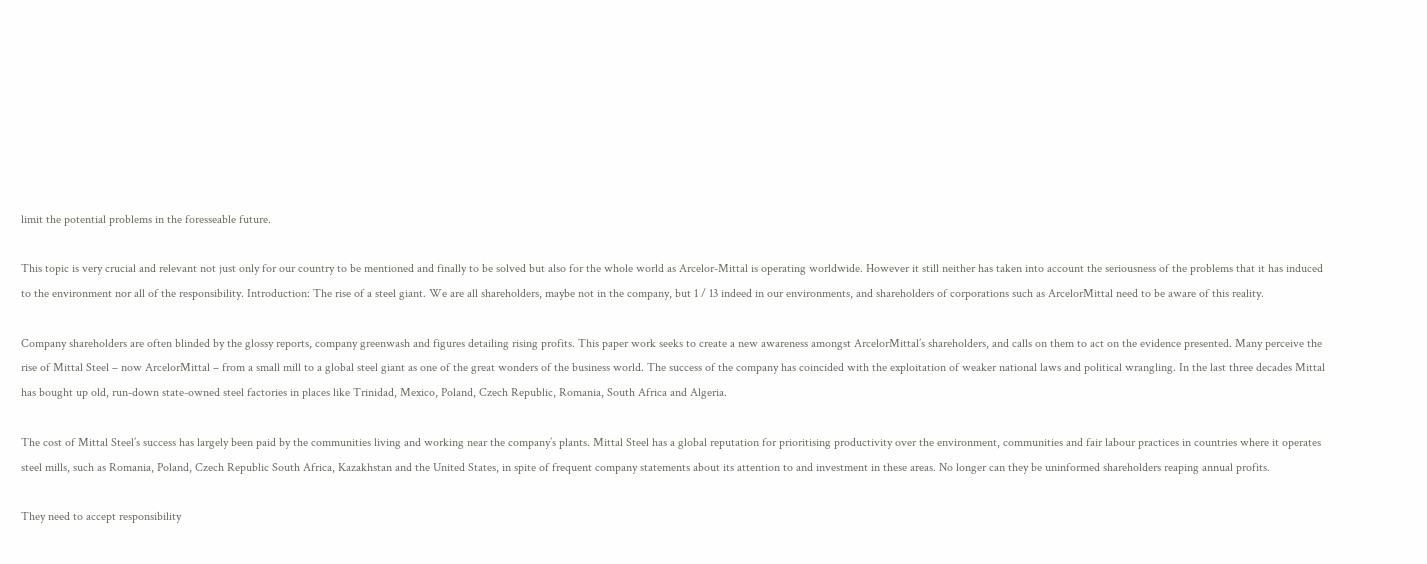limit the potential problems in the foresseable future.

This topic is very crucial and relevant not just only for our country to be mentioned and finally to be solved but also for the whole world as Arcelor-Mittal is operating worldwide. However it still neither has taken into account the seriousness of the problems that it has induced to the environment nor all of the responsibility. Introduction: The rise of a steel giant. We are all shareholders, maybe not in the company, but 1 / 13 indeed in our environments, and shareholders of corporations such as ArcelorMittal need to be aware of this reality.

Company shareholders are often blinded by the glossy reports, company greenwash and figures detailing rising profits. This paper work seeks to create a new awareness amongst ArcelorMittal’s shareholders, and calls on them to act on the evidence presented. Many perceive the rise of Mittal Steel – now ArcelorMittal – from a small mill to a global steel giant as one of the great wonders of the business world. The success of the company has coincided with the exploitation of weaker national laws and political wrangling. In the last three decades Mittal has bought up old, run-down state-owned steel factories in places like Trinidad, Mexico, Poland, Czech Republic, Romania, South Africa and Algeria.

The cost of Mittal Steel’s success has largely been paid by the communities living and working near the company’s plants. Mittal Steel has a global reputation for prioritising productivity over the environment, communities and fair labour practices in countries where it operates steel mills, such as Romania, Poland, Czech Republic South Africa, Kazakhstan and the United States, in spite of frequent company statements about its attention to and investment in these areas. No longer can they be uninformed shareholders reaping annual profits.

They need to accept responsibility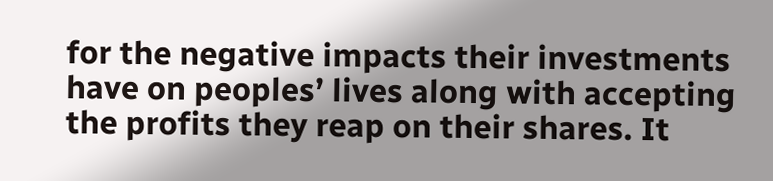for the negative impacts their investments have on peoples’ lives along with accepting the profits they reap on their shares. It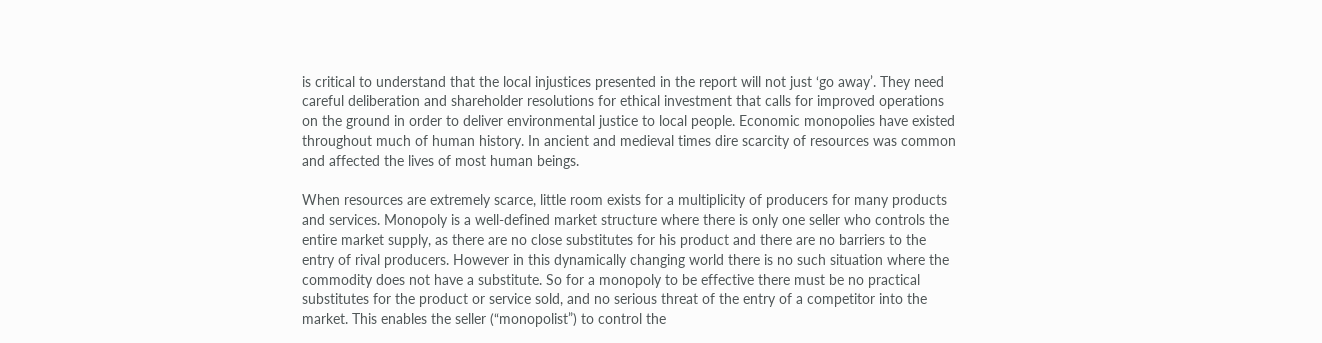is critical to understand that the local injustices presented in the report will not just ‘go away’. They need careful deliberation and shareholder resolutions for ethical investment that calls for improved operations on the ground in order to deliver environmental justice to local people. Economic monopolies have existed throughout much of human history. In ancient and medieval times dire scarcity of resources was common and affected the lives of most human beings.

When resources are extremely scarce, little room exists for a multiplicity of producers for many products and services. Monopoly is a well-defined market structure where there is only one seller who controls the entire market supply, as there are no close substitutes for his product and there are no barriers to the entry of rival producers. However in this dynamically changing world there is no such situation where the commodity does not have a substitute. So for a monopoly to be effective there must be no practical substitutes for the product or service sold, and no serious threat of the entry of a competitor into the market. This enables the seller (“monopolist”) to control the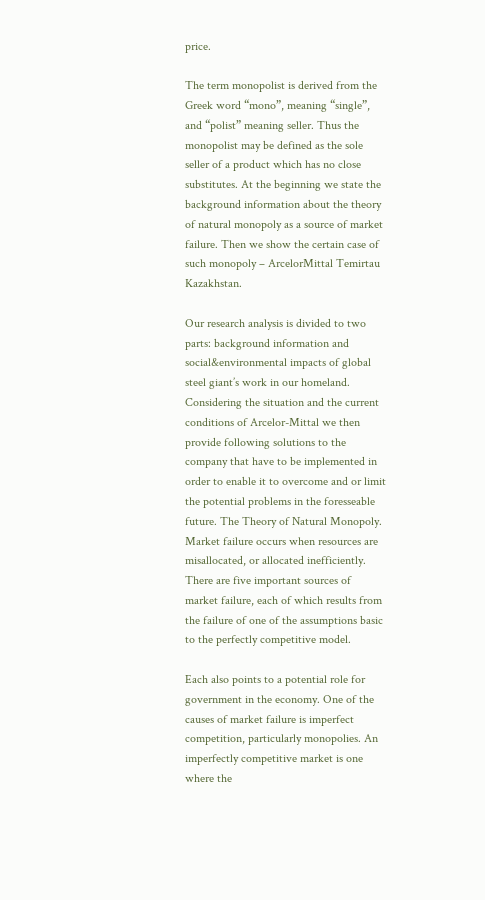price.

The term monopolist is derived from the Greek word “mono”, meaning “single”, and “polist” meaning seller. Thus the monopolist may be defined as the sole seller of a product which has no close substitutes. At the beginning we state the background information about the theory of natural monopoly as a source of market failure. Then we show the certain case of such monopoly – ArcelorMittal Temirtau Kazakhstan.

Our research analysis is divided to two parts: background information and social&environmental impacts of global steel giant’s work in our homeland. Considering the situation and the current conditions of Arcelor-Mittal we then provide following solutions to the company that have to be implemented in order to enable it to overcome and or limit the potential problems in the foresseable future. The Theory of Natural Monopoly. Market failure occurs when resources are misallocated, or allocated inefficiently. There are five important sources of market failure, each of which results from the failure of one of the assumptions basic to the perfectly competitive model.

Each also points to a potential role for government in the economy. One of the causes of market failure is imperfect competition, particularly monopolies. An imperfectly competitive market is one where the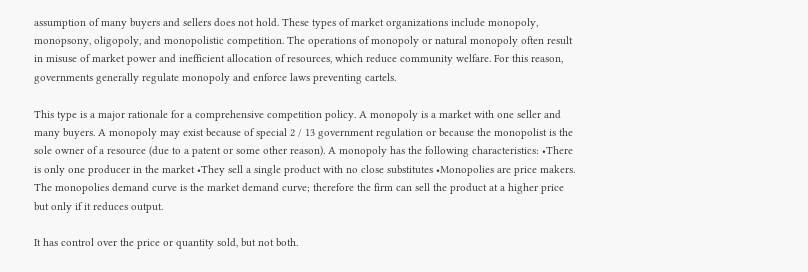assumption of many buyers and sellers does not hold. These types of market organizations include monopoly, monopsony, oligopoly, and monopolistic competition. The operations of monopoly or natural monopoly often result in misuse of market power and inefficient allocation of resources, which reduce community welfare. For this reason, governments generally regulate monopoly and enforce laws preventing cartels.

This type is a major rationale for a comprehensive competition policy. A monopoly is a market with one seller and many buyers. A monopoly may exist because of special 2 / 13 government regulation or because the monopolist is the sole owner of a resource (due to a patent or some other reason). A monopoly has the following characteristics: •There is only one producer in the market •They sell a single product with no close substitutes •Monopolies are price makers. The monopolies demand curve is the market demand curve; therefore the firm can sell the product at a higher price but only if it reduces output.

It has control over the price or quantity sold, but not both.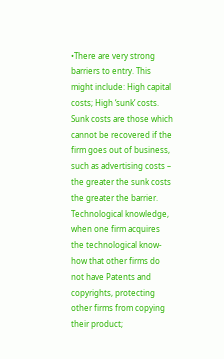•There are very strong barriers to entry. This might include: High capital costs; High ‘sunk’ costs. Sunk costs are those which cannot be recovered if the firm goes out of business, such as advertising costs – the greater the sunk costs the greater the barrier. Technological knowledge, when one firm acquires the technological know-how that other firms do not have Patents and copyrights, protecting other firms from copying their product;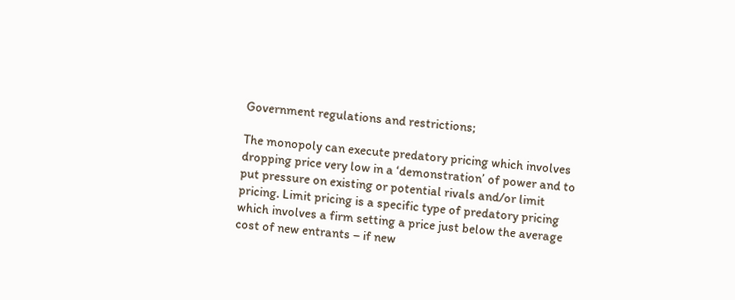Government regulations and restrictions;

The monopoly can execute predatory pricing which involves dropping price very low in a ‘demonstration’ of power and to put pressure on existing or potential rivals and/or limit pricing. Limit pricing is a specific type of predatory pricing which involves a firm setting a price just below the average cost of new entrants – if new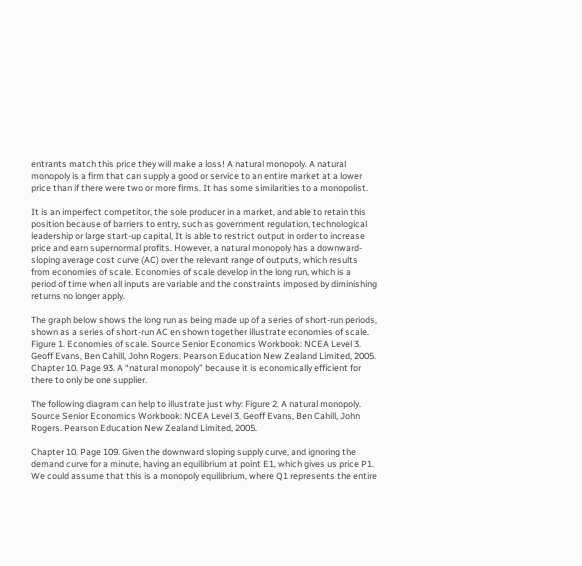entrants match this price they will make a loss! A natural monopoly. A natural monopoly is a firm that can supply a good or service to an entire market at a lower price than if there were two or more firms. It has some similarities to a monopolist.

It is an imperfect competitor, the sole producer in a market, and able to retain this position because of barriers to entry, such as government regulation, technological leadership or large start-up capital, It is able to restrict output in order to increase price and earn supernormal profits. However, a natural monopoly has a downward-sloping average cost curve (AC) over the relevant range of outputs, which results from economies of scale. Economies of scale develop in the long run, which is a period of time when all inputs are variable and the constraints imposed by diminishing returns no longer apply.

The graph below shows the long run as being made up of a series of short-run periods, shown as a series of short-run AC en shown together illustrate economies of scale. Figure 1. Economies of scale. Source Senior Economics Workbook: NCEA Level 3. Geoff Evans, Ben Cahill, John Rogers. Pearson Education New Zealand Limited, 2005. Chapter 10. Page 93. A “natural monopoly” because it is economically efficient for there to only be one supplier.

The following diagram can help to illustrate just why: Figure 2. A natural monopoly. Source Senior Economics Workbook: NCEA Level 3. Geoff Evans, Ben Cahill, John Rogers. Pearson Education New Zealand Limited, 2005.

Chapter 10. Page 109. Given the downward sloping supply curve, and ignoring the demand curve for a minute, having an equilibrium at point E1, which gives us price P1. We could assume that this is a monopoly equilibrium, where Q1 represents the entire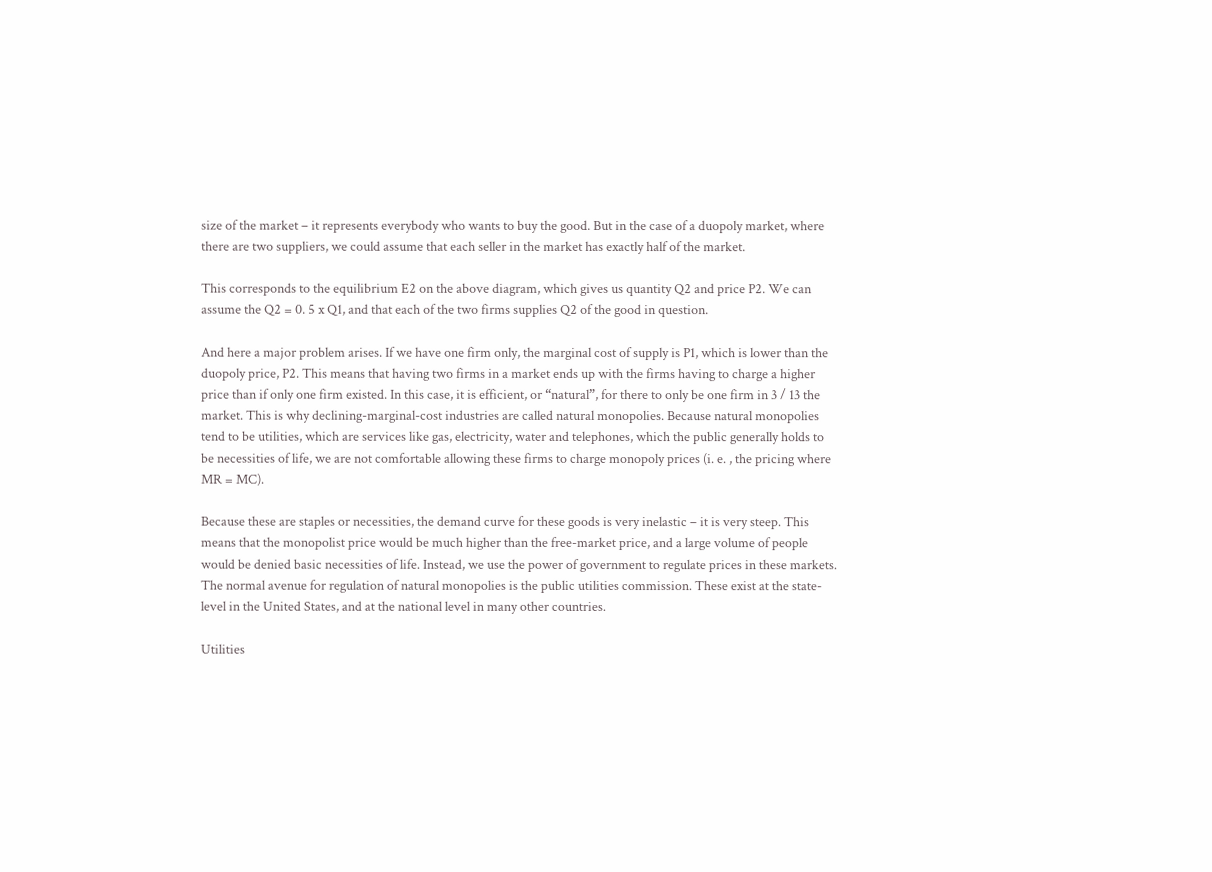size of the market – it represents everybody who wants to buy the good. But in the case of a duopoly market, where there are two suppliers, we could assume that each seller in the market has exactly half of the market.

This corresponds to the equilibrium E2 on the above diagram, which gives us quantity Q2 and price P2. We can assume the Q2 = 0. 5 x Q1, and that each of the two firms supplies Q2 of the good in question.

And here a major problem arises. If we have one firm only, the marginal cost of supply is P1, which is lower than the duopoly price, P2. This means that having two firms in a market ends up with the firms having to charge a higher price than if only one firm existed. In this case, it is efficient, or “natural”, for there to only be one firm in 3 / 13 the market. This is why declining-marginal-cost industries are called natural monopolies. Because natural monopolies tend to be utilities, which are services like gas, electricity, water and telephones, which the public generally holds to be necessities of life, we are not comfortable allowing these firms to charge monopoly prices (i. e. , the pricing where MR = MC).

Because these are staples or necessities, the demand curve for these goods is very inelastic – it is very steep. This means that the monopolist price would be much higher than the free-market price, and a large volume of people would be denied basic necessities of life. Instead, we use the power of government to regulate prices in these markets. The normal avenue for regulation of natural monopolies is the public utilities commission. These exist at the state-level in the United States, and at the national level in many other countries.

Utilities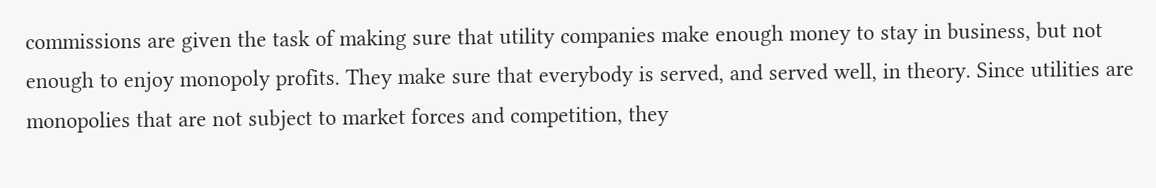commissions are given the task of making sure that utility companies make enough money to stay in business, but not enough to enjoy monopoly profits. They make sure that everybody is served, and served well, in theory. Since utilities are monopolies that are not subject to market forces and competition, they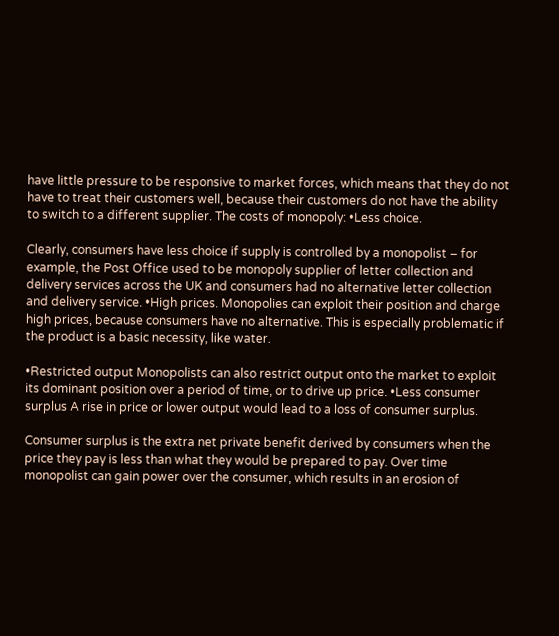have little pressure to be responsive to market forces, which means that they do not have to treat their customers well, because their customers do not have the ability to switch to a different supplier. The costs of monopoly: •Less choice.

Clearly, consumers have less choice if supply is controlled by a monopolist – for example, the Post Office used to be monopoly supplier of letter collection and delivery services across the UK and consumers had no alternative letter collection and delivery service. •High prices. Monopolies can exploit their position and charge high prices, because consumers have no alternative. This is especially problematic if the product is a basic necessity, like water.

•Restricted output Monopolists can also restrict output onto the market to exploit its dominant position over a period of time, or to drive up price. •Less consumer surplus A rise in price or lower output would lead to a loss of consumer surplus.

Consumer surplus is the extra net private benefit derived by consumers when the price they pay is less than what they would be prepared to pay. Over time monopolist can gain power over the consumer, which results in an erosion of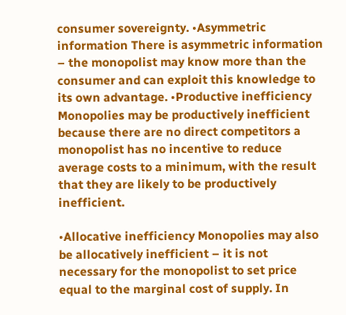consumer sovereignty. •Asymmetric information There is asymmetric information – the monopolist may know more than the consumer and can exploit this knowledge to its own advantage. •Productive inefficiency Monopolies may be productively inefficient because there are no direct competitors a monopolist has no incentive to reduce average costs to a minimum, with the result that they are likely to be productively inefficient.

•Allocative inefficiency Monopolies may also be allocatively inefficient – it is not necessary for the monopolist to set price equal to the marginal cost of supply. In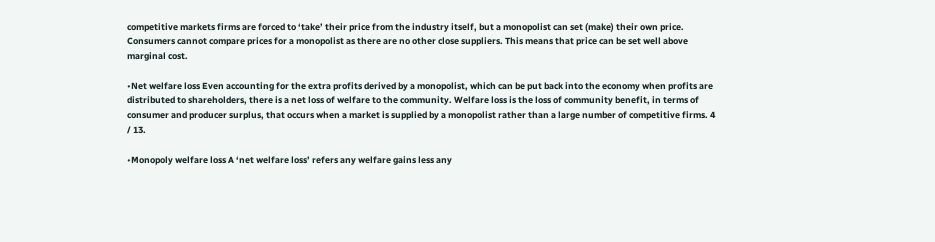competitive markets firms are forced to ‘take’ their price from the industry itself, but a monopolist can set (make) their own price. Consumers cannot compare prices for a monopolist as there are no other close suppliers. This means that price can be set well above marginal cost.

•Net welfare loss Even accounting for the extra profits derived by a monopolist, which can be put back into the economy when profits are distributed to shareholders, there is a net loss of welfare to the community. Welfare loss is the loss of community benefit, in terms of consumer and producer surplus, that occurs when a market is supplied by a monopolist rather than a large number of competitive firms. 4 / 13.

•Monopoly welfare loss A ‘net welfare loss’ refers any welfare gains less any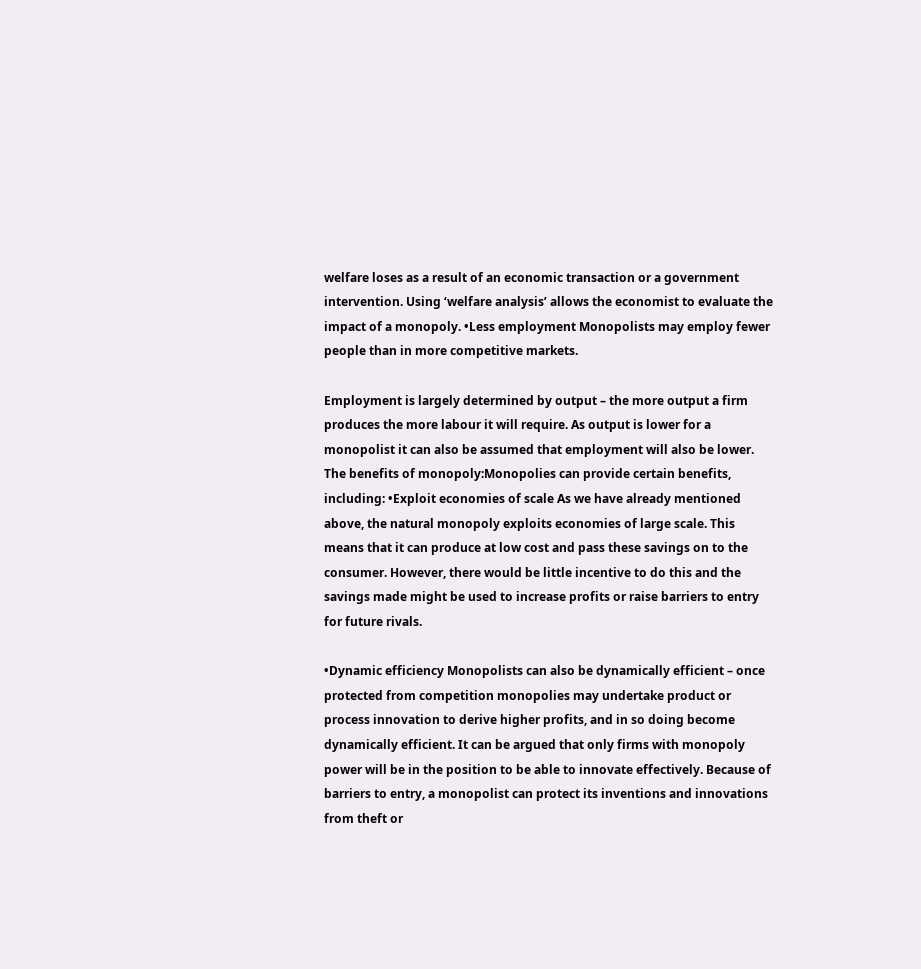welfare loses as a result of an economic transaction or a government intervention. Using ‘welfare analysis’ allows the economist to evaluate the impact of a monopoly. •Less employment Monopolists may employ fewer people than in more competitive markets.

Employment is largely determined by output – the more output a firm produces the more labour it will require. As output is lower for a monopolist it can also be assumed that employment will also be lower. The benefits of monopoly:Monopolies can provide certain benefits, including: •Exploit economies of scale As we have already mentioned above, the natural monopoly exploits economies of large scale. This means that it can produce at low cost and pass these savings on to the consumer. However, there would be little incentive to do this and the savings made might be used to increase profits or raise barriers to entry for future rivals.

•Dynamic efficiency Monopolists can also be dynamically efficient – once protected from competition monopolies may undertake product or process innovation to derive higher profits, and in so doing become dynamically efficient. It can be argued that only firms with monopoly power will be in the position to be able to innovate effectively. Because of barriers to entry, a monopolist can protect its inventions and innovations from theft or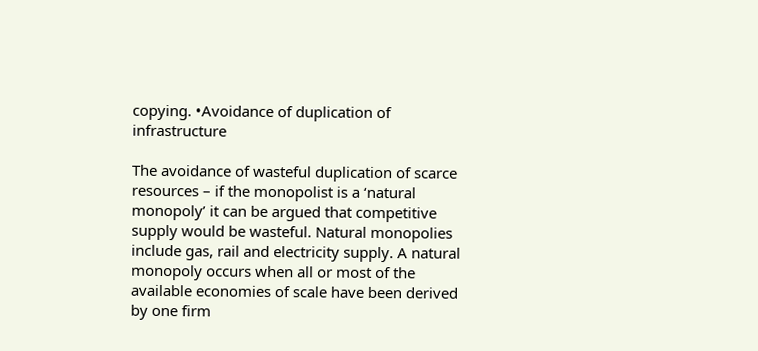copying. •Avoidance of duplication of infrastructure

The avoidance of wasteful duplication of scarce resources – if the monopolist is a ‘natural monopoly’ it can be argued that competitive supply would be wasteful. Natural monopolies include gas, rail and electricity supply. A natural monopoly occurs when all or most of the available economies of scale have been derived by one firm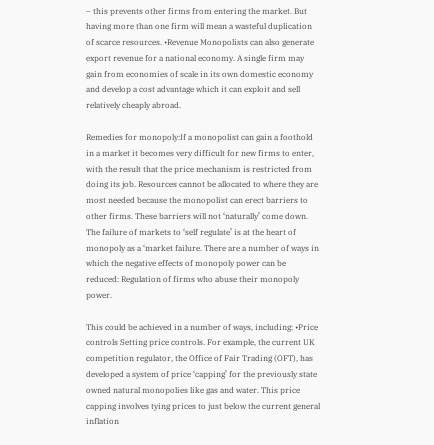– this prevents other firms from entering the market. But having more than one firm will mean a wasteful duplication of scarce resources. •Revenue Monopolists can also generate export revenue for a national economy. A single firm may gain from economies of scale in its own domestic economy and develop a cost advantage which it can exploit and sell relatively cheaply abroad.

Remedies for monopoly:If a monopolist can gain a foothold in a market it becomes very difficult for new firms to enter, with the result that the price mechanism is restricted from doing its job. Resources cannot be allocated to where they are most needed because the monopolist can erect barriers to other firms. These barriers will not ‘naturally’ come down. The failure of markets to ‘self regulate’ is at the heart of monopoly as a ‘market failure. There are a number of ways in which the negative effects of monopoly power can be reduced: Regulation of firms who abuse their monopoly power.

This could be achieved in a number of ways, including: •Price controls Setting price controls. For example, the current UK competition regulator, the Office of Fair Trading (OFT), has developed a system of price ‘capping’ for the previously state owned natural monopolies like gas and water. This price capping involves tying prices to just below the current general inflation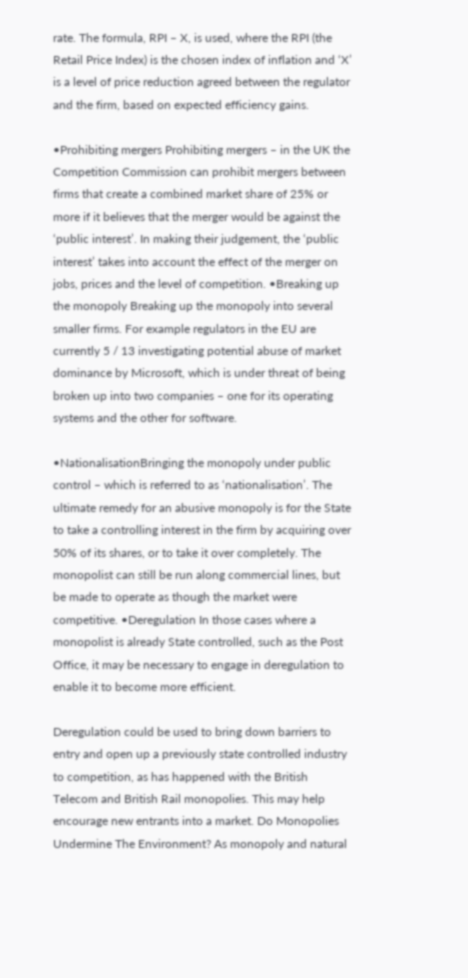rate. The formula, RPI – X, is used, where the RPI (the Retail Price Index) is the chosen index of inflation and ‘X’ is a level of price reduction agreed between the regulator and the firm, based on expected efficiency gains.

•Prohibiting mergers Prohibiting mergers – in the UK the Competition Commission can prohibit mergers between firms that create a combined market share of 25% or more if it believes that the merger would be against the ‘public interest’. In making their judgement, the ‘public interest’ takes into account the effect of the merger on jobs, prices and the level of competition. •Breaking up the monopoly Breaking up the monopoly into several smaller firms. For example regulators in the EU are currently 5 / 13 investigating potential abuse of market dominance by Microsoft, which is under threat of being broken up into two companies – one for its operating systems and the other for software.

•NationalisationBringing the monopoly under public control – which is referred to as ‘nationalisation’. The ultimate remedy for an abusive monopoly is for the State to take a controlling interest in the firm by acquiring over 50% of its shares, or to take it over completely. The monopolist can still be run along commercial lines, but be made to operate as though the market were competitive. •Deregulation In those cases where a monopolist is already State controlled, such as the Post Office, it may be necessary to engage in deregulation to enable it to become more efficient.

Deregulation could be used to bring down barriers to entry and open up a previously state controlled industry to competition, as has happened with the British Telecom and British Rail monopolies. This may help encourage new entrants into a market. Do Monopolies Undermine The Environment? As monopoly and natural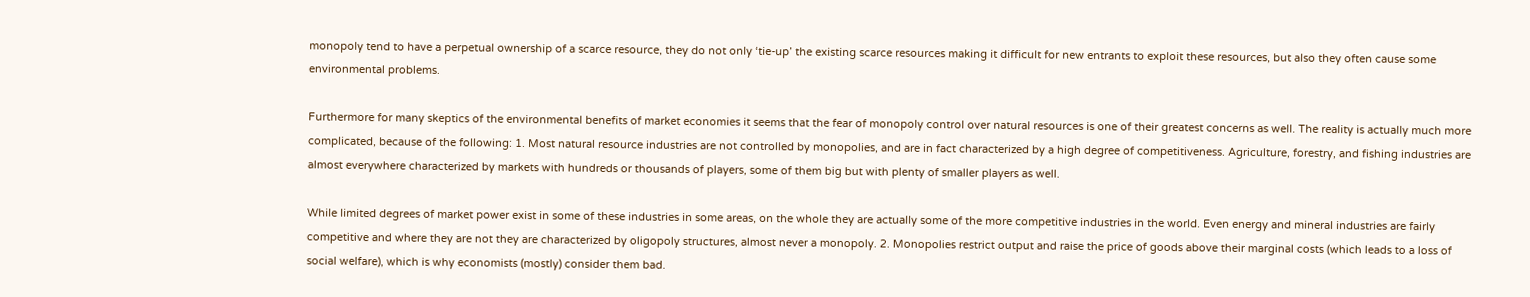monopoly tend to have a perpetual ownership of a scarce resource, they do not only ‘tie-up’ the existing scarce resources making it difficult for new entrants to exploit these resources, but also they often cause some environmental problems.

Furthermore for many skeptics of the environmental benefits of market economies it seems that the fear of monopoly control over natural resources is one of their greatest concerns as well. The reality is actually much more complicated, because of the following: 1. Most natural resource industries are not controlled by monopolies, and are in fact characterized by a high degree of competitiveness. Agriculture, forestry, and fishing industries are almost everywhere characterized by markets with hundreds or thousands of players, some of them big but with plenty of smaller players as well.

While limited degrees of market power exist in some of these industries in some areas, on the whole they are actually some of the more competitive industries in the world. Even energy and mineral industries are fairly competitive and where they are not they are characterized by oligopoly structures, almost never a monopoly. 2. Monopolies restrict output and raise the price of goods above their marginal costs (which leads to a loss of social welfare), which is why economists (mostly) consider them bad.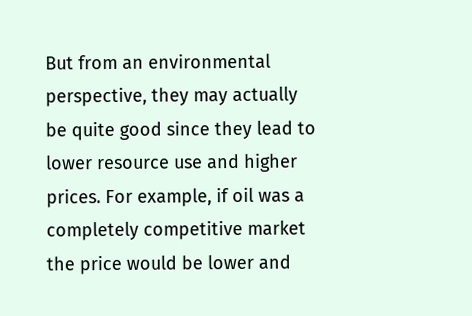But from an environmental perspective, they may actually be quite good since they lead to lower resource use and higher prices. For example, if oil was a completely competitive market the price would be lower and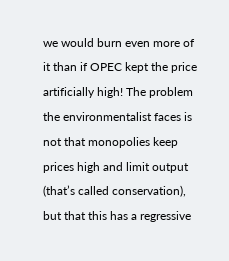we would burn even more of it than if OPEC kept the price artificially high! The problem the environmentalist faces is not that monopolies keep prices high and limit output (that’s called conservation), but that this has a regressive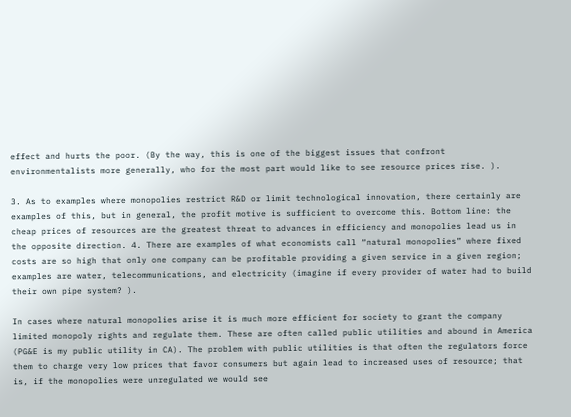effect and hurts the poor. (By the way, this is one of the biggest issues that confront environmentalists more generally, who for the most part would like to see resource prices rise. ).

3. As to examples where monopolies restrict R&D or limit technological innovation, there certainly are examples of this, but in general, the profit motive is sufficient to overcome this. Bottom line: the cheap prices of resources are the greatest threat to advances in efficiency and monopolies lead us in the opposite direction. 4. There are examples of what economists call “natural monopolies” where fixed costs are so high that only one company can be profitable providing a given service in a given region; examples are water, telecommunications, and electricity (imagine if every provider of water had to build their own pipe system? ).

In cases where natural monopolies arise it is much more efficient for society to grant the company limited monopoly rights and regulate them. These are often called public utilities and abound in America (PG&E is my public utility in CA). The problem with public utilities is that often the regulators force them to charge very low prices that favor consumers but again lead to increased uses of resource; that is, if the monopolies were unregulated we would see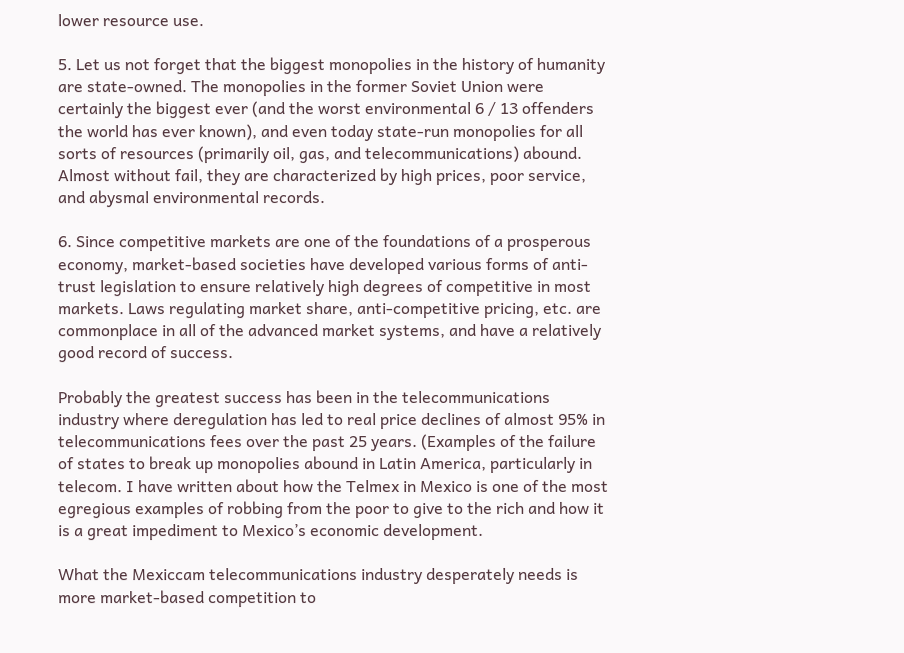lower resource use.

5. Let us not forget that the biggest monopolies in the history of humanity are state-owned. The monopolies in the former Soviet Union were certainly the biggest ever (and the worst environmental 6 / 13 offenders the world has ever known), and even today state-run monopolies for all sorts of resources (primarily oil, gas, and telecommunications) abound. Almost without fail, they are characterized by high prices, poor service, and abysmal environmental records.

6. Since competitive markets are one of the foundations of a prosperous economy, market-based societies have developed various forms of anti-trust legislation to ensure relatively high degrees of competitive in most markets. Laws regulating market share, anti-competitive pricing, etc. are commonplace in all of the advanced market systems, and have a relatively good record of success.

Probably the greatest success has been in the telecommunications industry where deregulation has led to real price declines of almost 95% in telecommunications fees over the past 25 years. (Examples of the failure of states to break up monopolies abound in Latin America, particularly in telecom. I have written about how the Telmex in Mexico is one of the most egregious examples of robbing from the poor to give to the rich and how it is a great impediment to Mexico’s economic development.

What the Mexiccam telecommunications industry desperately needs is more market-based competition to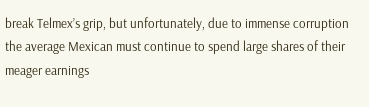break Telmex’s grip, but unfortunately, due to immense corruption the average Mexican must continue to spend large shares of their meager earnings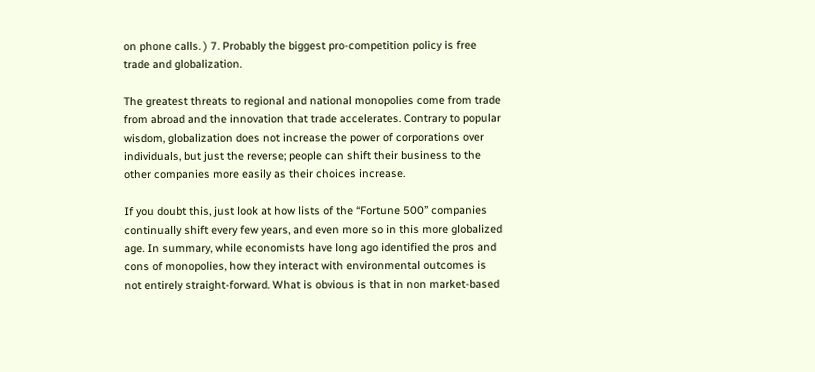on phone calls. ) 7. Probably the biggest pro-competition policy is free trade and globalization.

The greatest threats to regional and national monopolies come from trade from abroad and the innovation that trade accelerates. Contrary to popular wisdom, globalization does not increase the power of corporations over individuals, but just the reverse; people can shift their business to the other companies more easily as their choices increase.

If you doubt this, just look at how lists of the “Fortune 500” companies continually shift every few years, and even more so in this more globalized age. In summary, while economists have long ago identified the pros and cons of monopolies, how they interact with environmental outcomes is not entirely straight-forward. What is obvious is that in non market-based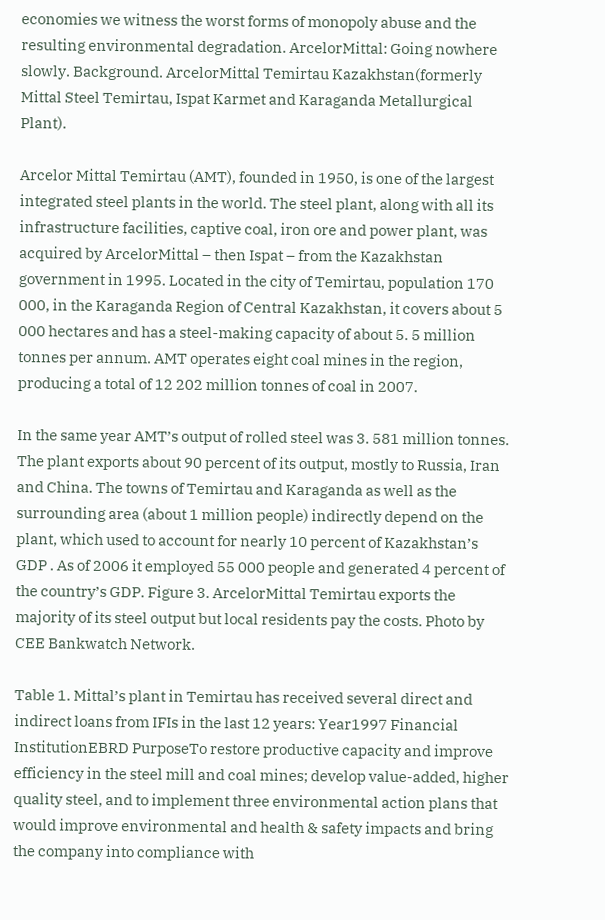economies we witness the worst forms of monopoly abuse and the resulting environmental degradation. ArcelorMittal: Going nowhere slowly. Background. ArcelorMittal Temirtau Kazakhstan(formerly Mittal Steel Temirtau, Ispat Karmet and Karaganda Metallurgical Plant).

Arcelor Mittal Temirtau (AMT), founded in 1950, is one of the largest integrated steel plants in the world. The steel plant, along with all its infrastructure facilities, captive coal, iron ore and power plant, was acquired by ArcelorMittal – then Ispat – from the Kazakhstan government in 1995. Located in the city of Temirtau, population 170 000, in the Karaganda Region of Central Kazakhstan, it covers about 5 000 hectares and has a steel-making capacity of about 5. 5 million tonnes per annum. AMT operates eight coal mines in the region, producing a total of 12 202 million tonnes of coal in 2007.

In the same year AMT’s output of rolled steel was 3. 581 million tonnes. The plant exports about 90 percent of its output, mostly to Russia, Iran and China. The towns of Temirtau and Karaganda as well as the surrounding area (about 1 million people) indirectly depend on the plant, which used to account for nearly 10 percent of Kazakhstan’s GDP . As of 2006 it employed 55 000 people and generated 4 percent of the country’s GDP. Figure 3. ArcelorMittal Temirtau exports the majority of its steel output but local residents pay the costs. Photo by CEE Bankwatch Network.

Table 1. Mittal’s plant in Temirtau has received several direct and indirect loans from IFIs in the last 12 years: Year1997 Financial InstitutionEBRD PurposeTo restore productive capacity and improve efficiency in the steel mill and coal mines; develop value-added, higher quality steel, and to implement three environmental action plans that would improve environmental and health & safety impacts and bring the company into compliance with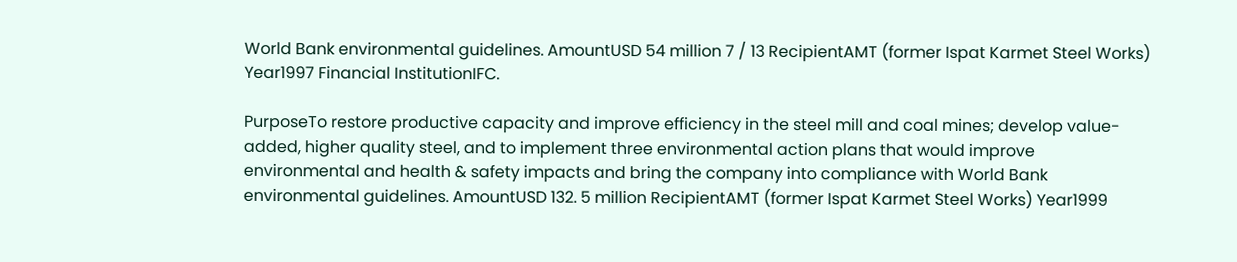World Bank environmental guidelines. AmountUSD 54 million 7 / 13 RecipientAMT (former Ispat Karmet Steel Works) Year1997 Financial InstitutionIFC.

PurposeTo restore productive capacity and improve efficiency in the steel mill and coal mines; develop value-added, higher quality steel, and to implement three environmental action plans that would improve environmental and health & safety impacts and bring the company into compliance with World Bank environmental guidelines. AmountUSD 132. 5 million RecipientAMT (former Ispat Karmet Steel Works) Year1999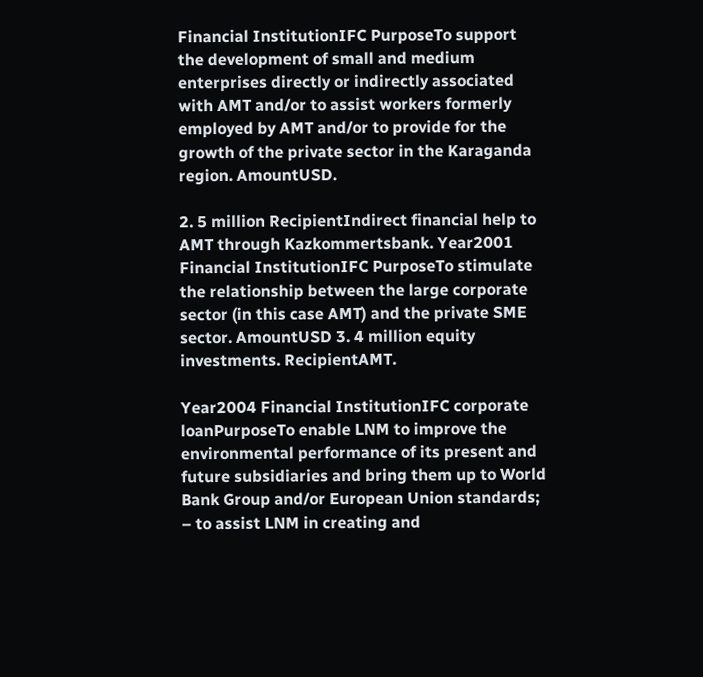Financial InstitutionIFC PurposeTo support the development of small and medium enterprises directly or indirectly associated with AMT and/or to assist workers formerly employed by AMT and/or to provide for the growth of the private sector in the Karaganda region. AmountUSD.

2. 5 million RecipientIndirect financial help to AMT through Kazkommertsbank. Year2001 Financial InstitutionIFC PurposeTo stimulate the relationship between the large corporate sector (in this case AMT) and the private SME sector. AmountUSD 3. 4 million equity investments. RecipientAMT.

Year2004 Financial InstitutionIFC corporate loanPurposeTo enable LNM to improve the environmental performance of its present and future subsidiaries and bring them up to World Bank Group and/or European Union standards; – to assist LNM in creating and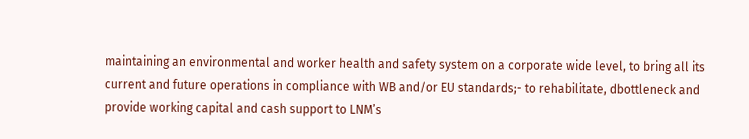maintaining an environmental and worker health and safety system on a corporate wide level, to bring all its current and future operations in compliance with WB and/or EU standards;- to rehabilitate, dbottleneck and provide working capital and cash support to LNM’s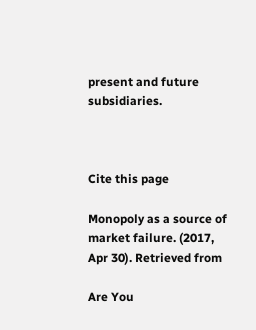present and future subsidiaries.



Cite this page

Monopoly as a source of market failure. (2017, Apr 30). Retrieved from

Are You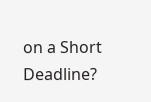on a Short Deadline?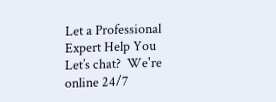Let a Professional Expert Help You
Let’s chat?  We're online 24/7